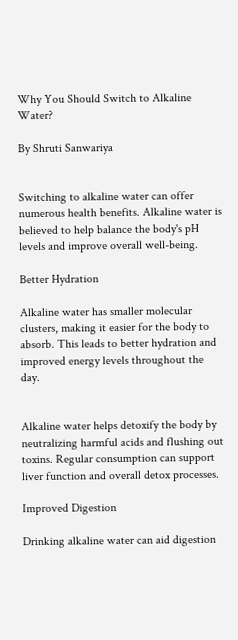Why You Should Switch to Alkaline Water?

By Shruti Sanwariya


Switching to alkaline water can offer numerous health benefits. Alkaline water is believed to help balance the body's pH levels and improve overall well-being.

Better Hydration

Alkaline water has smaller molecular clusters, making it easier for the body to absorb. This leads to better hydration and improved energy levels throughout the day.


Alkaline water helps detoxify the body by neutralizing harmful acids and flushing out toxins. Regular consumption can support liver function and overall detox processes.

Improved Digestion

Drinking alkaline water can aid digestion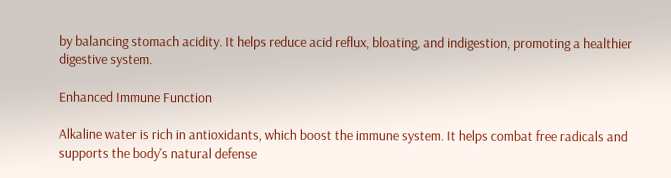by balancing stomach acidity. It helps reduce acid reflux, bloating, and indigestion, promoting a healthier digestive system.

Enhanced Immune Function

Alkaline water is rich in antioxidants, which boost the immune system. It helps combat free radicals and supports the body's natural defense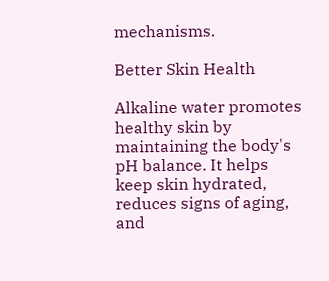mechanisms.

Better Skin Health

Alkaline water promotes healthy skin by maintaining the body's pH balance. It helps keep skin hydrated, reduces signs of aging, and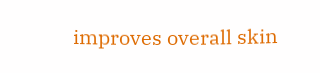improves overall skin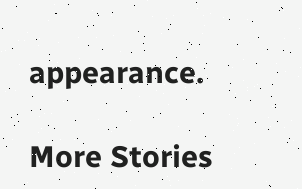appearance.

More Stories